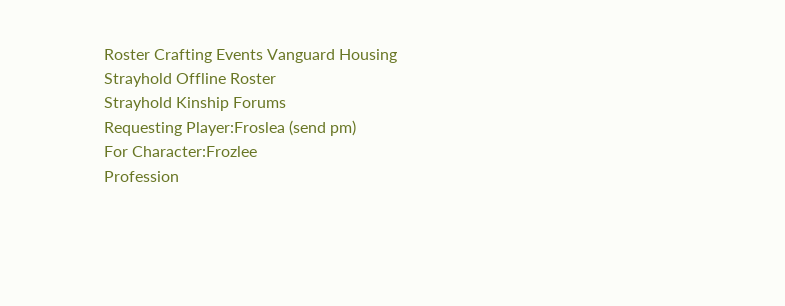Roster Crafting Events Vanguard Housing
Strayhold Offline Roster
Strayhold Kinship Forums
Requesting Player:Froslea (send pm)
For Character:Frozlee
Profession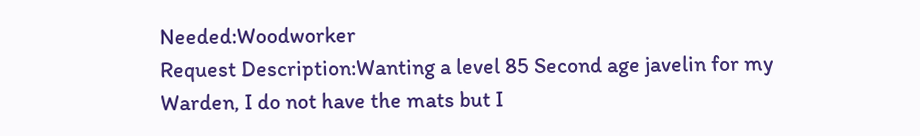Needed:Woodworker
Request Description:Wanting a level 85 Second age javelin for my Warden, I do not have the mats but I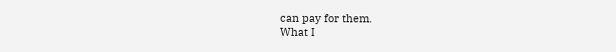can pay for them.
What I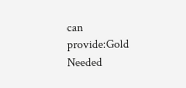can provide:Gold
Needed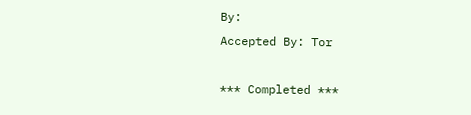By:
Accepted By: Tor

*** Completed ***